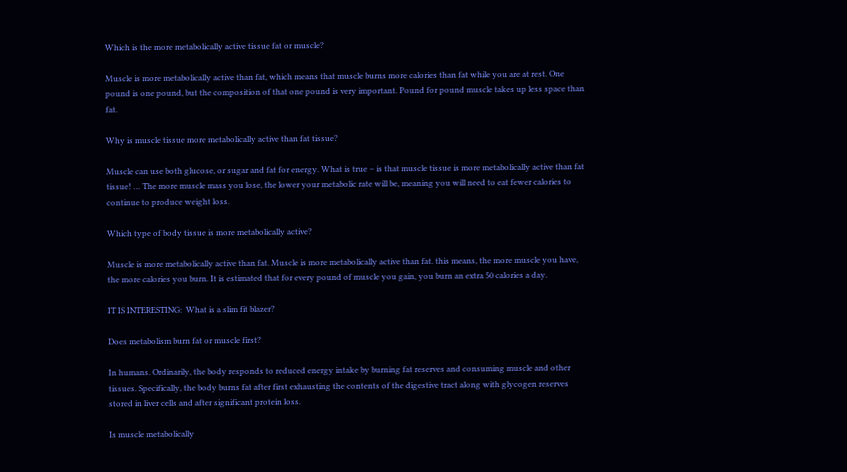Which is the more metabolically active tissue fat or muscle?

Muscle is more metabolically active than fat, which means that muscle burns more calories than fat while you are at rest. One pound is one pound, but the composition of that one pound is very important. Pound for pound muscle takes up less space than fat.

Why is muscle tissue more metabolically active than fat tissue?

Muscle can use both glucose, or sugar and fat for energy. What is true – is that muscle tissue is more metabolically active than fat tissue! … The more muscle mass you lose, the lower your metabolic rate will be, meaning you will need to eat fewer calories to continue to produce weight loss.

Which type of body tissue is more metabolically active?

Muscle is more metabolically active than fat. Muscle is more metabolically active than fat. this means, the more muscle you have, the more calories you burn. It is estimated that for every pound of muscle you gain, you burn an extra 50 calories a day.

IT IS INTERESTING:  What is a slim fit blazer?

Does metabolism burn fat or muscle first?

In humans. Ordinarily, the body responds to reduced energy intake by burning fat reserves and consuming muscle and other tissues. Specifically, the body burns fat after first exhausting the contents of the digestive tract along with glycogen reserves stored in liver cells and after significant protein loss.

Is muscle metabolically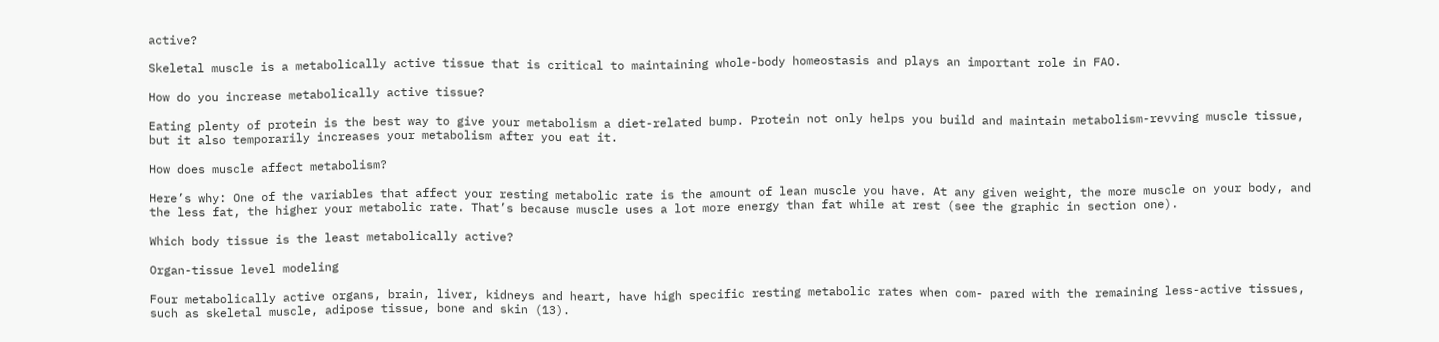active?

Skeletal muscle is a metabolically active tissue that is critical to maintaining whole-body homeostasis and plays an important role in FAO.

How do you increase metabolically active tissue?

Eating plenty of protein is the best way to give your metabolism a diet-related bump. Protein not only helps you build and maintain metabolism-revving muscle tissue, but it also temporarily increases your metabolism after you eat it.

How does muscle affect metabolism?

Here’s why: One of the variables that affect your resting metabolic rate is the amount of lean muscle you have. At any given weight, the more muscle on your body, and the less fat, the higher your metabolic rate. That’s because muscle uses a lot more energy than fat while at rest (see the graphic in section one).

Which body tissue is the least metabolically active?

Organ-tissue level modeling

Four metabolically active organs, brain, liver, kidneys and heart, have high specific resting metabolic rates when com- pared with the remaining less-active tissues, such as skeletal muscle, adipose tissue, bone and skin (13).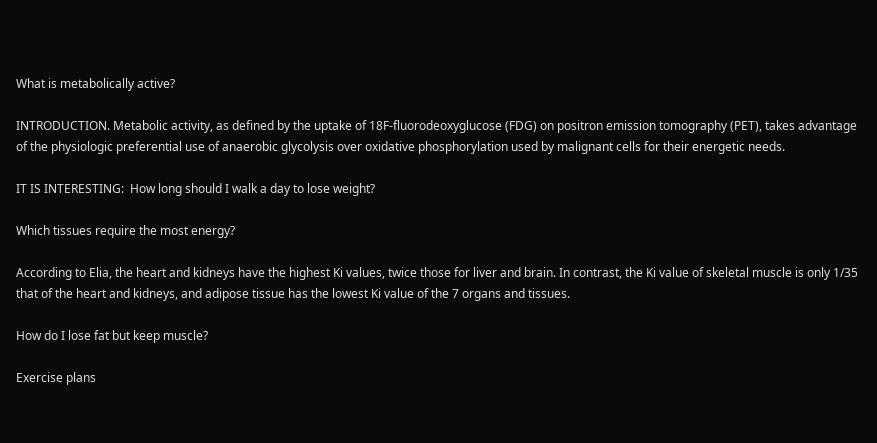What is metabolically active?

INTRODUCTION. Metabolic activity, as defined by the uptake of 18F-fluorodeoxyglucose (FDG) on positron emission tomography (PET), takes advantage of the physiologic preferential use of anaerobic glycolysis over oxidative phosphorylation used by malignant cells for their energetic needs.

IT IS INTERESTING:  How long should I walk a day to lose weight?

Which tissues require the most energy?

According to Elia, the heart and kidneys have the highest Ki values, twice those for liver and brain. In contrast, the Ki value of skeletal muscle is only 1/35 that of the heart and kidneys, and adipose tissue has the lowest Ki value of the 7 organs and tissues.

How do I lose fat but keep muscle?

Exercise plans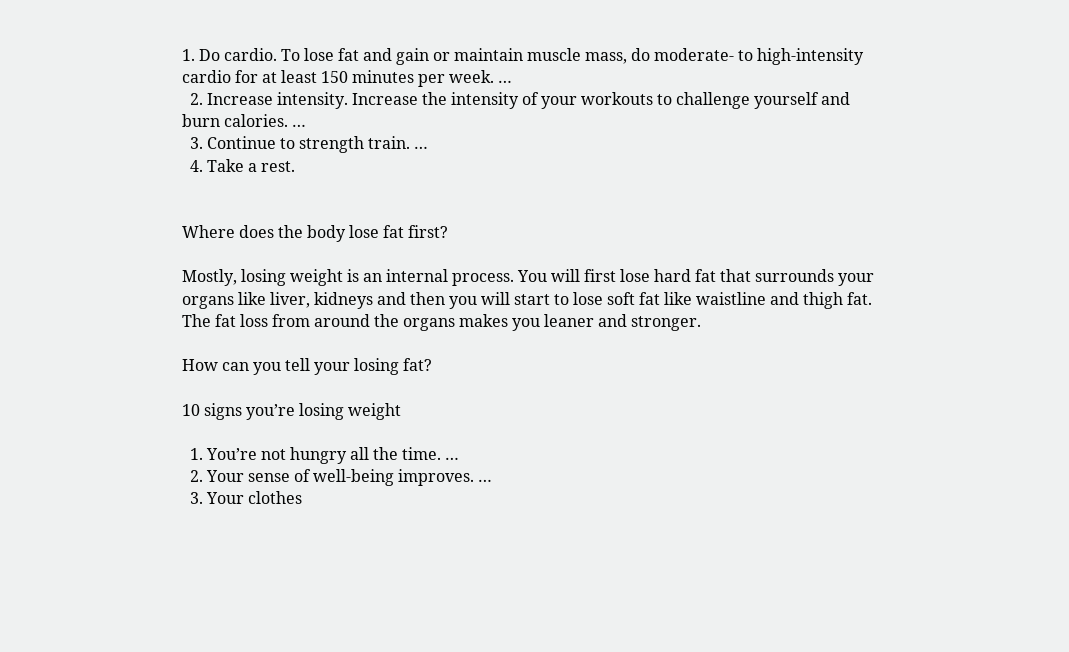1. Do cardio. To lose fat and gain or maintain muscle mass, do moderate- to high-intensity cardio for at least 150 minutes per week. …
  2. Increase intensity. Increase the intensity of your workouts to challenge yourself and burn calories. …
  3. Continue to strength train. …
  4. Take a rest.


Where does the body lose fat first?

Mostly, losing weight is an internal process. You will first lose hard fat that surrounds your organs like liver, kidneys and then you will start to lose soft fat like waistline and thigh fat. The fat loss from around the organs makes you leaner and stronger.

How can you tell your losing fat?

10 signs you’re losing weight

  1. You’re not hungry all the time. …
  2. Your sense of well-being improves. …
  3. Your clothes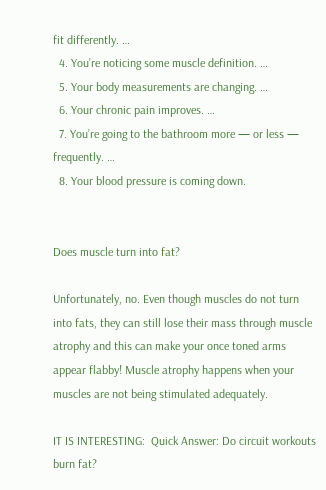fit differently. …
  4. You’re noticing some muscle definition. …
  5. Your body measurements are changing. …
  6. Your chronic pain improves. …
  7. You’re going to the bathroom more — or less — frequently. …
  8. Your blood pressure is coming down.


Does muscle turn into fat?

Unfortunately, no. Even though muscles do not turn into fats, they can still lose their mass through muscle atrophy and this can make your once toned arms appear flabby! Muscle atrophy happens when your muscles are not being stimulated adequately.

IT IS INTERESTING:  Quick Answer: Do circuit workouts burn fat?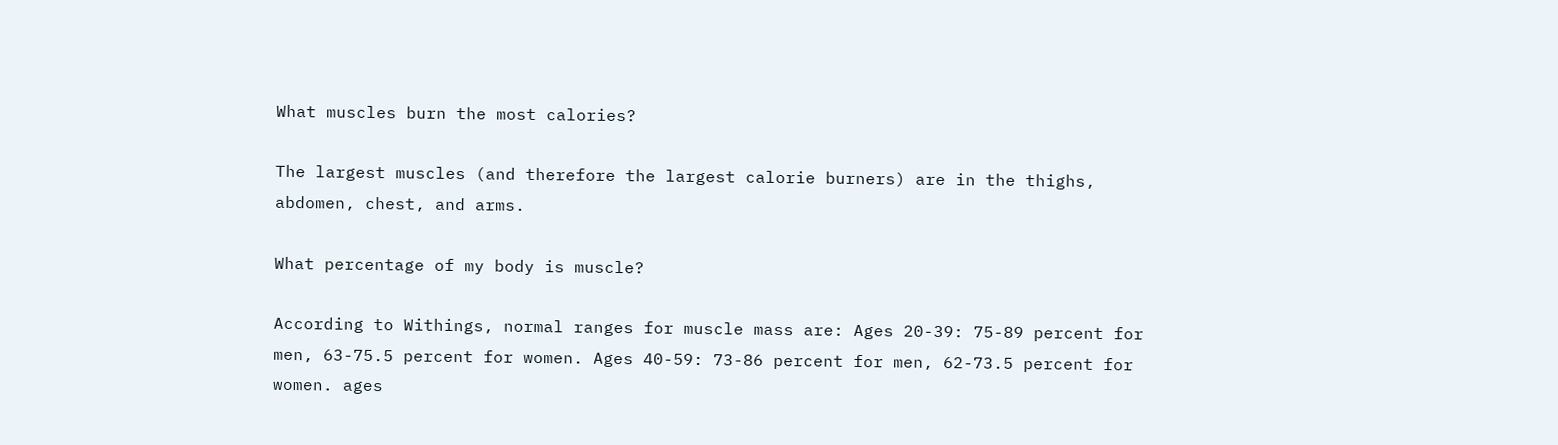What muscles burn the most calories?

The largest muscles (and therefore the largest calorie burners) are in the thighs, abdomen, chest, and arms.

What percentage of my body is muscle?

According to Withings, normal ranges for muscle mass are: Ages 20-39: 75-89 percent for men, 63-75.5 percent for women. Ages 40-59: 73-86 percent for men, 62-73.5 percent for women. ages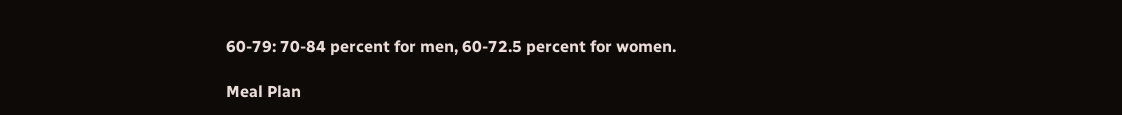60-79: 70-84 percent for men, 60-72.5 percent for women.

Meal Plan